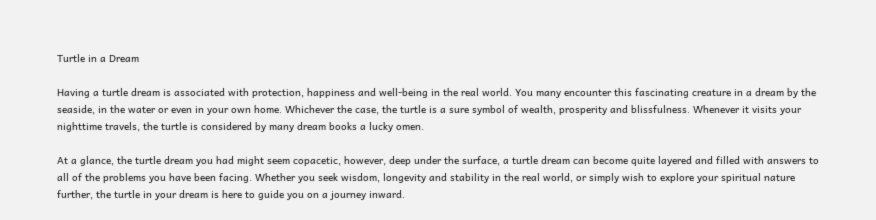Turtle in a Dream

Having a turtle dream is associated with protection, happiness and well-being in the real world. You many encounter this fascinating creature in a dream by the seaside, in the water or even in your own home. Whichever the case, the turtle is a sure symbol of wealth, prosperity and blissfulness. Whenever it visits your nighttime travels, the turtle is considered by many dream books a lucky omen.

At a glance, the turtle dream you had might seem copacetic, however, deep under the surface, a turtle dream can become quite layered and filled with answers to all of the problems you have been facing. Whether you seek wisdom, longevity and stability in the real world, or simply wish to explore your spiritual nature further, the turtle in your dream is here to guide you on a journey inward.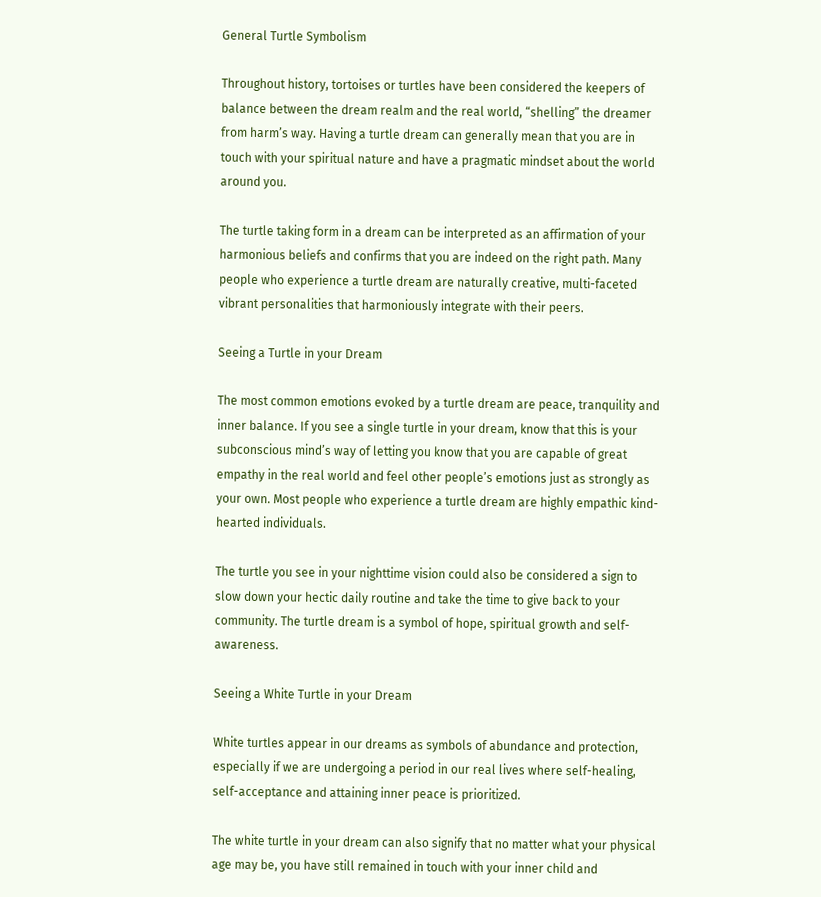General Turtle Symbolism

Throughout history, tortoises or turtles have been considered the keepers of balance between the dream realm and the real world, “shelling” the dreamer from harm’s way. Having a turtle dream can generally mean that you are in touch with your spiritual nature and have a pragmatic mindset about the world around you.

The turtle taking form in a dream can be interpreted as an affirmation of your harmonious beliefs and confirms that you are indeed on the right path. Many people who experience a turtle dream are naturally creative, multi-faceted vibrant personalities that harmoniously integrate with their peers.

Seeing a Turtle in your Dream

The most common emotions evoked by a turtle dream are peace, tranquility and inner balance. If you see a single turtle in your dream, know that this is your subconscious mind’s way of letting you know that you are capable of great empathy in the real world and feel other people’s emotions just as strongly as your own. Most people who experience a turtle dream are highly empathic kind-hearted individuals.

The turtle you see in your nighttime vision could also be considered a sign to slow down your hectic daily routine and take the time to give back to your community. The turtle dream is a symbol of hope, spiritual growth and self-awareness.

Seeing a White Turtle in your Dream

White turtles appear in our dreams as symbols of abundance and protection, especially if we are undergoing a period in our real lives where self-healing, self-acceptance and attaining inner peace is prioritized.

The white turtle in your dream can also signify that no matter what your physical age may be, you have still remained in touch with your inner child and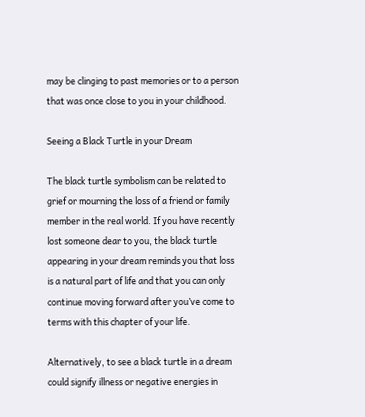may be clinging to past memories or to a person that was once close to you in your childhood.

Seeing a Black Turtle in your Dream

The black turtle symbolism can be related to grief or mourning the loss of a friend or family member in the real world. If you have recently lost someone dear to you, the black turtle appearing in your dream reminds you that loss is a natural part of life and that you can only continue moving forward after you’ve come to terms with this chapter of your life.

Alternatively, to see a black turtle in a dream could signify illness or negative energies in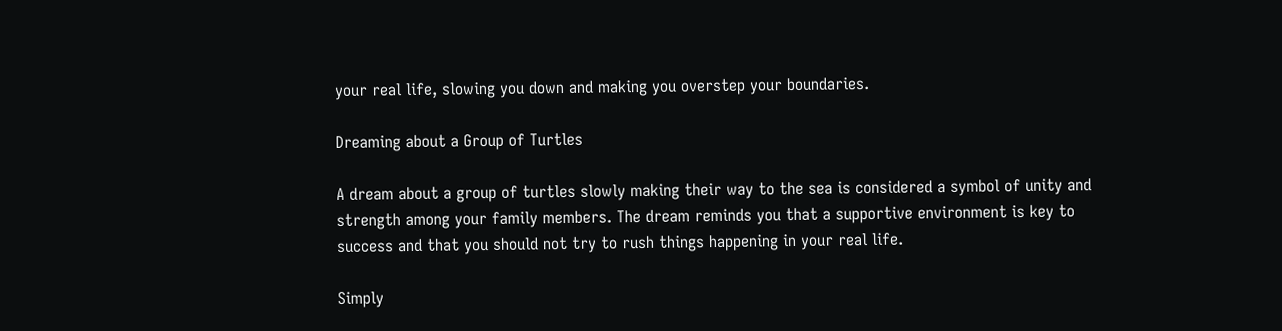your real life, slowing you down and making you overstep your boundaries.

Dreaming about a Group of Turtles

A dream about a group of turtles slowly making their way to the sea is considered a symbol of unity and strength among your family members. The dream reminds you that a supportive environment is key to success and that you should not try to rush things happening in your real life.

Simply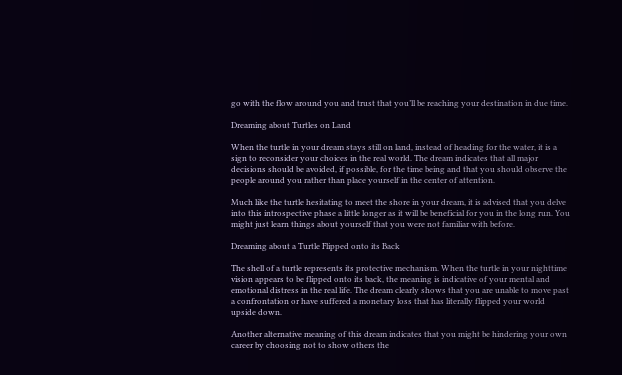go with the flow around you and trust that you’ll be reaching your destination in due time.

Dreaming about Turtles on Land

When the turtle in your dream stays still on land, instead of heading for the water, it is a sign to reconsider your choices in the real world. The dream indicates that all major decisions should be avoided, if possible, for the time being and that you should observe the people around you rather than place yourself in the center of attention.

Much like the turtle hesitating to meet the shore in your dream, it is advised that you delve into this introspective phase a little longer as it will be beneficial for you in the long run. You might just learn things about yourself that you were not familiar with before.

Dreaming about a Turtle Flipped onto its Back

The shell of a turtle represents its protective mechanism. When the turtle in your nighttime vision appears to be flipped onto its back, the meaning is indicative of your mental and emotional distress in the real life. The dream clearly shows that you are unable to move past a confrontation or have suffered a monetary loss that has literally flipped your world upside down.

Another alternative meaning of this dream indicates that you might be hindering your own career by choosing not to show others the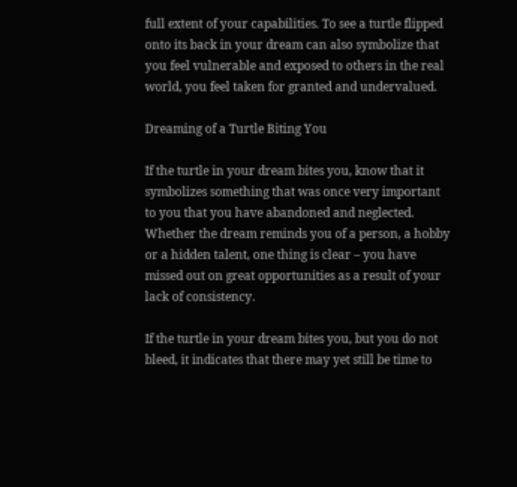full extent of your capabilities. To see a turtle flipped onto its back in your dream can also symbolize that you feel vulnerable and exposed to others in the real world, you feel taken for granted and undervalued.

Dreaming of a Turtle Biting You

If the turtle in your dream bites you, know that it symbolizes something that was once very important to you that you have abandoned and neglected. Whether the dream reminds you of a person, a hobby or a hidden talent, one thing is clear – you have missed out on great opportunities as a result of your lack of consistency.

If the turtle in your dream bites you, but you do not bleed, it indicates that there may yet still be time to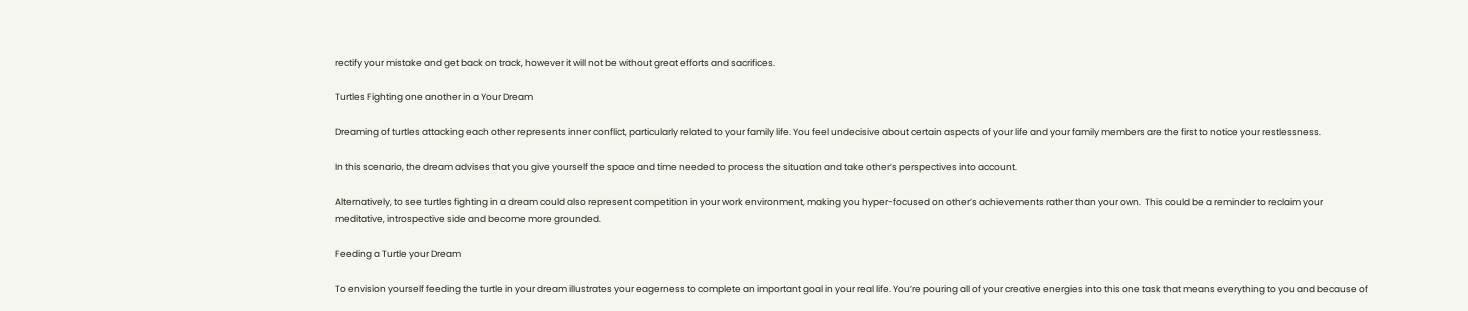rectify your mistake and get back on track, however it will not be without great efforts and sacrifices.

Turtles Fighting one another in a Your Dream

Dreaming of turtles attacking each other represents inner conflict, particularly related to your family life. You feel undecisive about certain aspects of your life and your family members are the first to notice your restlessness.

In this scenario, the dream advises that you give yourself the space and time needed to process the situation and take other’s perspectives into account.

Alternatively, to see turtles fighting in a dream could also represent competition in your work environment, making you hyper-focused on other’s achievements rather than your own.  This could be a reminder to reclaim your meditative, introspective side and become more grounded.

Feeding a Turtle your Dream

To envision yourself feeding the turtle in your dream illustrates your eagerness to complete an important goal in your real life. You’re pouring all of your creative energies into this one task that means everything to you and because of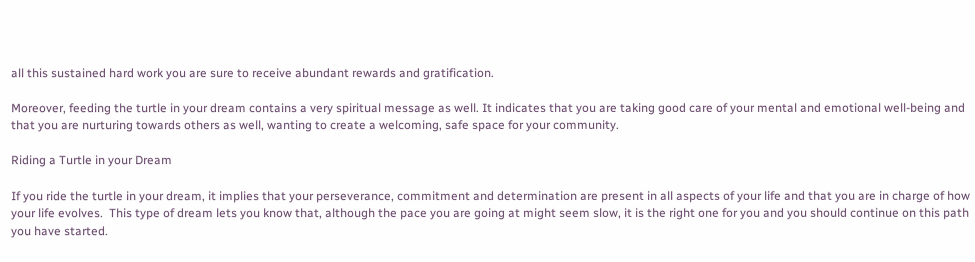all this sustained hard work you are sure to receive abundant rewards and gratification.

Moreover, feeding the turtle in your dream contains a very spiritual message as well. It indicates that you are taking good care of your mental and emotional well-being and that you are nurturing towards others as well, wanting to create a welcoming, safe space for your community.

Riding a Turtle in your Dream

If you ride the turtle in your dream, it implies that your perseverance, commitment and determination are present in all aspects of your life and that you are in charge of how your life evolves.  This type of dream lets you know that, although the pace you are going at might seem slow, it is the right one for you and you should continue on this path you have started.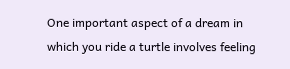One important aspect of a dream in which you ride a turtle involves feeling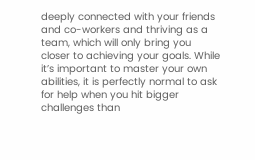deeply connected with your friends and co-workers and thriving as a team, which will only bring you closer to achieving your goals. While it’s important to master your own abilities, it is perfectly normal to ask for help when you hit bigger challenges than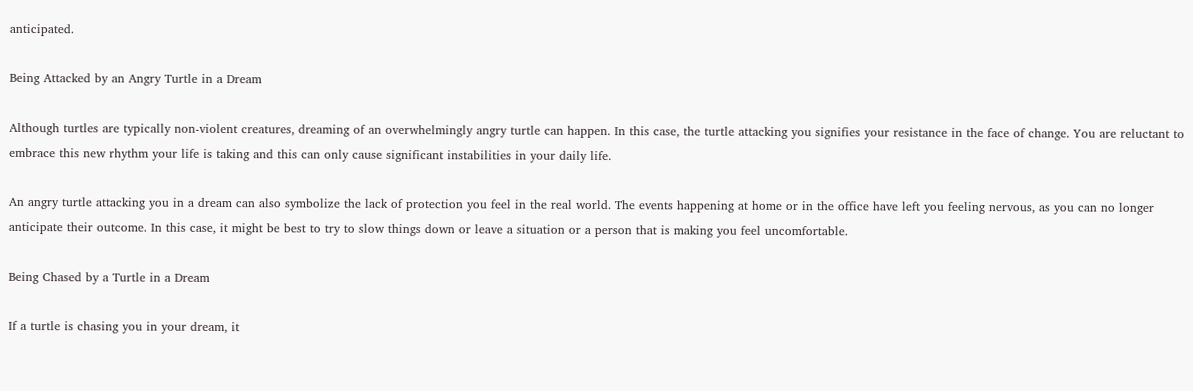anticipated.

Being Attacked by an Angry Turtle in a Dream

Although turtles are typically non-violent creatures, dreaming of an overwhelmingly angry turtle can happen. In this case, the turtle attacking you signifies your resistance in the face of change. You are reluctant to embrace this new rhythm your life is taking and this can only cause significant instabilities in your daily life.

An angry turtle attacking you in a dream can also symbolize the lack of protection you feel in the real world. The events happening at home or in the office have left you feeling nervous, as you can no longer anticipate their outcome. In this case, it might be best to try to slow things down or leave a situation or a person that is making you feel uncomfortable.

Being Chased by a Turtle in a Dream

If a turtle is chasing you in your dream, it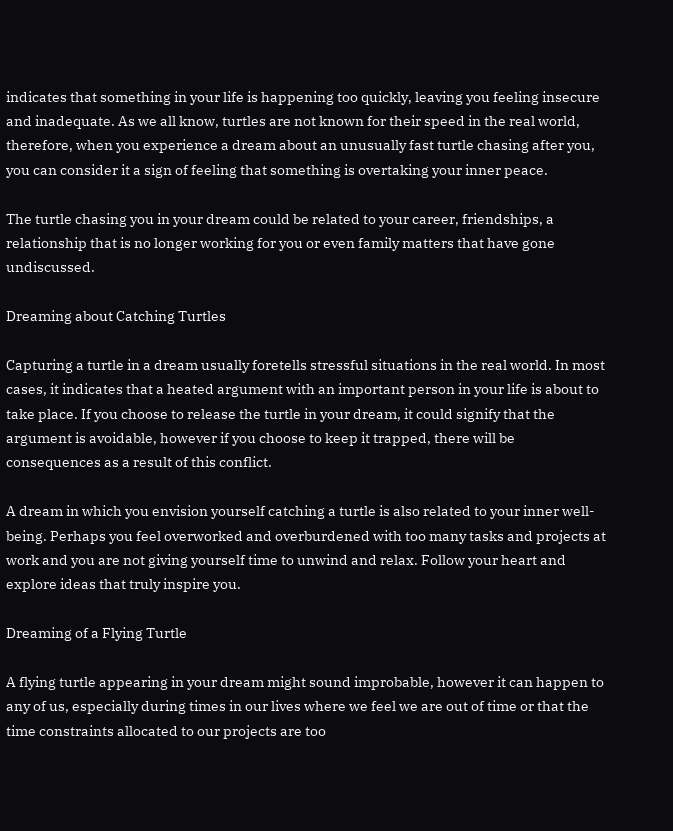indicates that something in your life is happening too quickly, leaving you feeling insecure and inadequate. As we all know, turtles are not known for their speed in the real world, therefore, when you experience a dream about an unusually fast turtle chasing after you, you can consider it a sign of feeling that something is overtaking your inner peace.

The turtle chasing you in your dream could be related to your career, friendships, a relationship that is no longer working for you or even family matters that have gone undiscussed.

Dreaming about Catching Turtles

Capturing a turtle in a dream usually foretells stressful situations in the real world. In most cases, it indicates that a heated argument with an important person in your life is about to take place. If you choose to release the turtle in your dream, it could signify that the argument is avoidable, however if you choose to keep it trapped, there will be consequences as a result of this conflict.

A dream in which you envision yourself catching a turtle is also related to your inner well-being. Perhaps you feel overworked and overburdened with too many tasks and projects at work and you are not giving yourself time to unwind and relax. Follow your heart and explore ideas that truly inspire you.

Dreaming of a Flying Turtle

A flying turtle appearing in your dream might sound improbable, however it can happen to any of us, especially during times in our lives where we feel we are out of time or that the time constraints allocated to our projects are too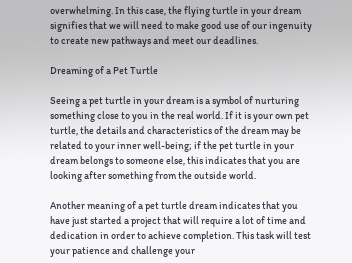overwhelming. In this case, the flying turtle in your dream signifies that we will need to make good use of our ingenuity to create new pathways and meet our deadlines.

Dreaming of a Pet Turtle

Seeing a pet turtle in your dream is a symbol of nurturing something close to you in the real world. If it is your own pet turtle, the details and characteristics of the dream may be related to your inner well-being; if the pet turtle in your dream belongs to someone else, this indicates that you are looking after something from the outside world.

Another meaning of a pet turtle dream indicates that you have just started a project that will require a lot of time and dedication in order to achieve completion. This task will test your patience and challenge your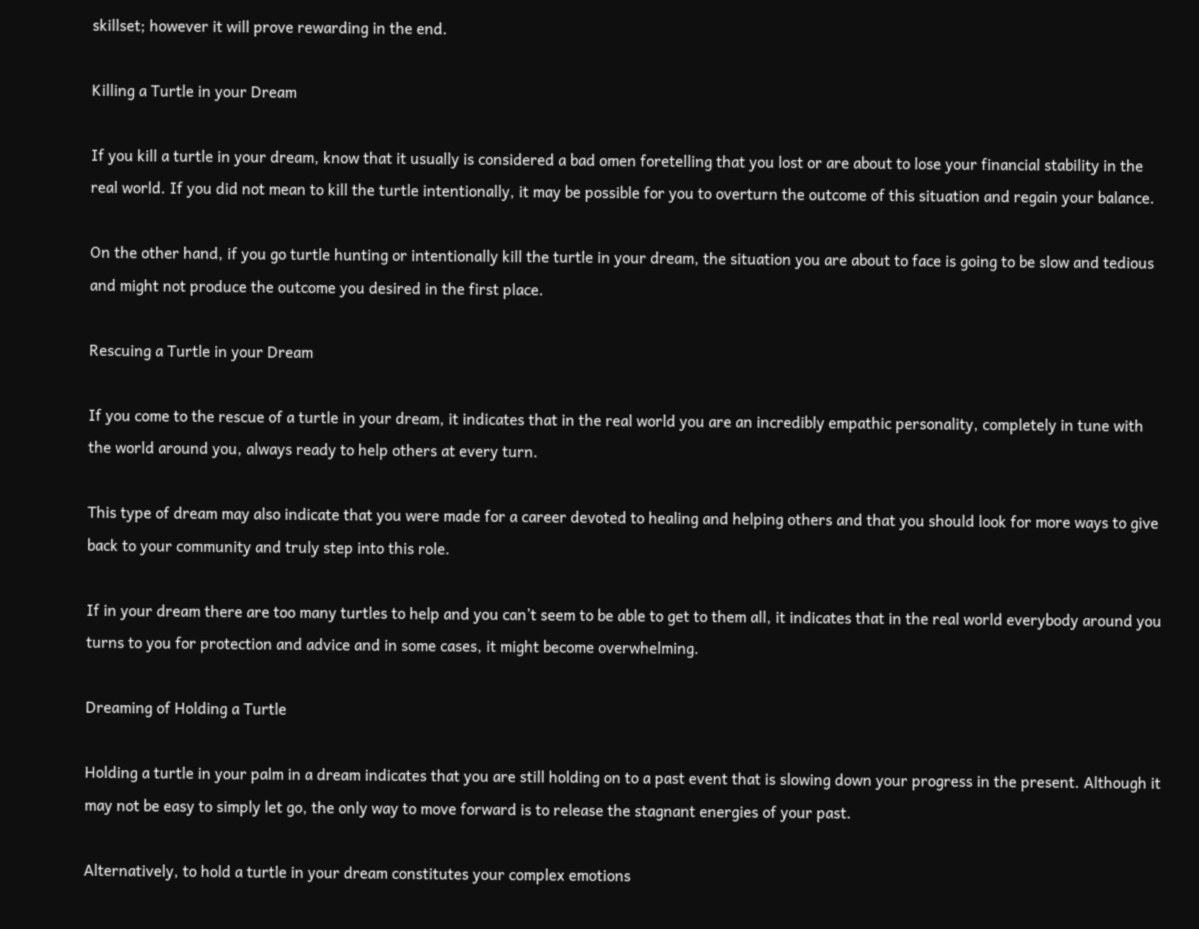skillset; however it will prove rewarding in the end.

Killing a Turtle in your Dream

If you kill a turtle in your dream, know that it usually is considered a bad omen foretelling that you lost or are about to lose your financial stability in the real world. If you did not mean to kill the turtle intentionally, it may be possible for you to overturn the outcome of this situation and regain your balance.

On the other hand, if you go turtle hunting or intentionally kill the turtle in your dream, the situation you are about to face is going to be slow and tedious and might not produce the outcome you desired in the first place.

Rescuing a Turtle in your Dream

If you come to the rescue of a turtle in your dream, it indicates that in the real world you are an incredibly empathic personality, completely in tune with the world around you, always ready to help others at every turn.

This type of dream may also indicate that you were made for a career devoted to healing and helping others and that you should look for more ways to give back to your community and truly step into this role.

If in your dream there are too many turtles to help and you can’t seem to be able to get to them all, it indicates that in the real world everybody around you turns to you for protection and advice and in some cases, it might become overwhelming.

Dreaming of Holding a Turtle

Holding a turtle in your palm in a dream indicates that you are still holding on to a past event that is slowing down your progress in the present. Although it may not be easy to simply let go, the only way to move forward is to release the stagnant energies of your past.

Alternatively, to hold a turtle in your dream constitutes your complex emotions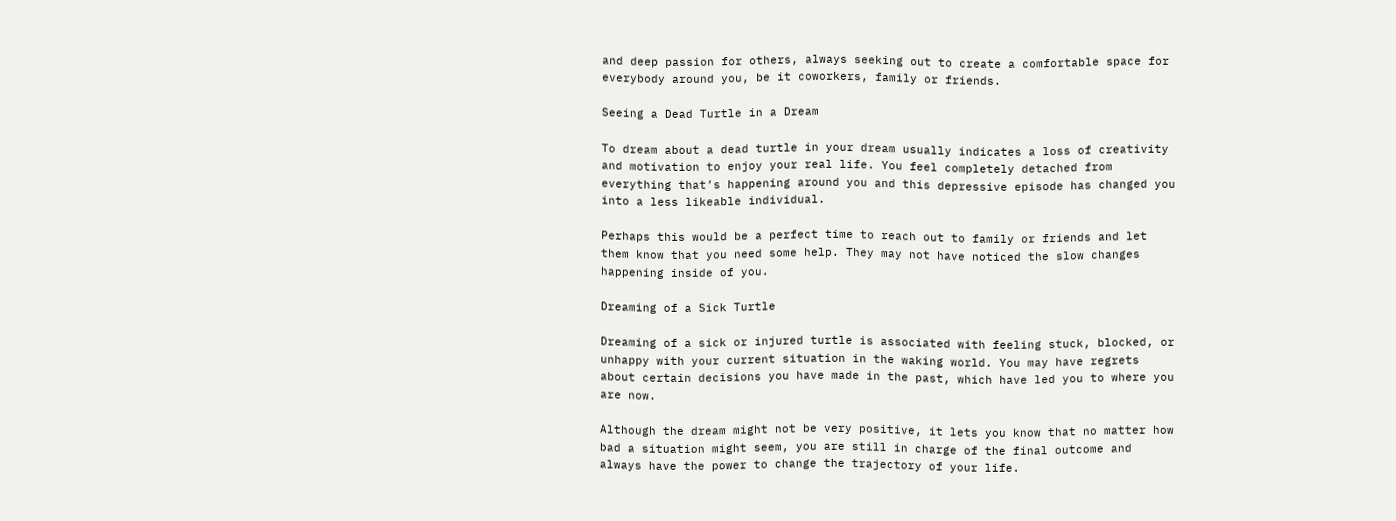and deep passion for others, always seeking out to create a comfortable space for everybody around you, be it coworkers, family or friends.

Seeing a Dead Turtle in a Dream

To dream about a dead turtle in your dream usually indicates a loss of creativity and motivation to enjoy your real life. You feel completely detached from everything that’s happening around you and this depressive episode has changed you into a less likeable individual.

Perhaps this would be a perfect time to reach out to family or friends and let them know that you need some help. They may not have noticed the slow changes happening inside of you.

Dreaming of a Sick Turtle

Dreaming of a sick or injured turtle is associated with feeling stuck, blocked, or unhappy with your current situation in the waking world. You may have regrets about certain decisions you have made in the past, which have led you to where you are now.

Although the dream might not be very positive, it lets you know that no matter how bad a situation might seem, you are still in charge of the final outcome and always have the power to change the trajectory of your life.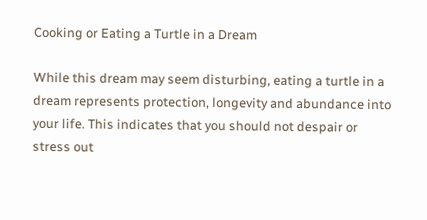Cooking or Eating a Turtle in a Dream

While this dream may seem disturbing, eating a turtle in a dream represents protection, longevity and abundance into your life. This indicates that you should not despair or stress out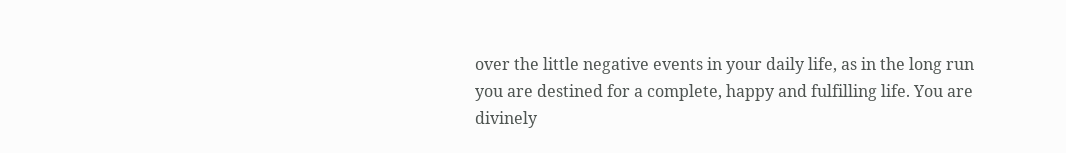over the little negative events in your daily life, as in the long run you are destined for a complete, happy and fulfilling life. You are divinely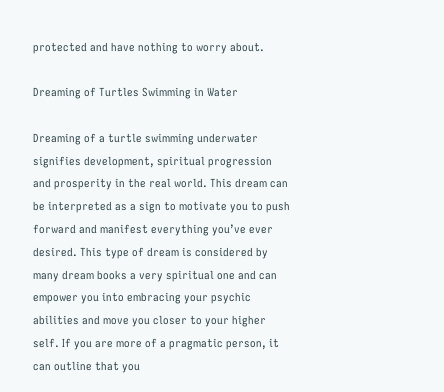protected and have nothing to worry about.

Dreaming of Turtles Swimming in Water

Dreaming of a turtle swimming underwater signifies development, spiritual progression and prosperity in the real world. This dream can be interpreted as a sign to motivate you to push forward and manifest everything you’ve ever desired. This type of dream is considered by many dream books a very spiritual one and can empower you into embracing your psychic abilities and move you closer to your higher self. If you are more of a pragmatic person, it can outline that you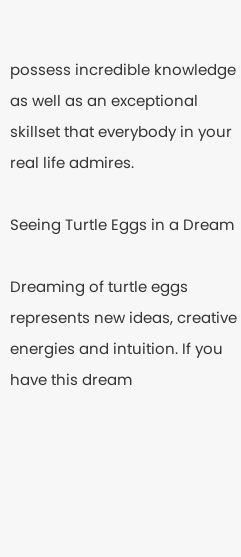possess incredible knowledge as well as an exceptional skillset that everybody in your real life admires.

Seeing Turtle Eggs in a Dream

Dreaming of turtle eggs represents new ideas, creative energies and intuition. If you have this dream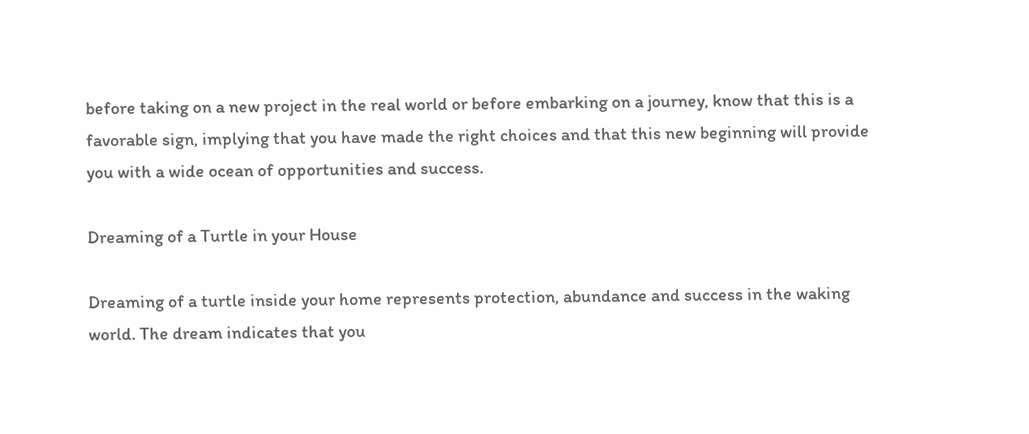before taking on a new project in the real world or before embarking on a journey, know that this is a favorable sign, implying that you have made the right choices and that this new beginning will provide you with a wide ocean of opportunities and success.

Dreaming of a Turtle in your House

Dreaming of a turtle inside your home represents protection, abundance and success in the waking world. The dream indicates that you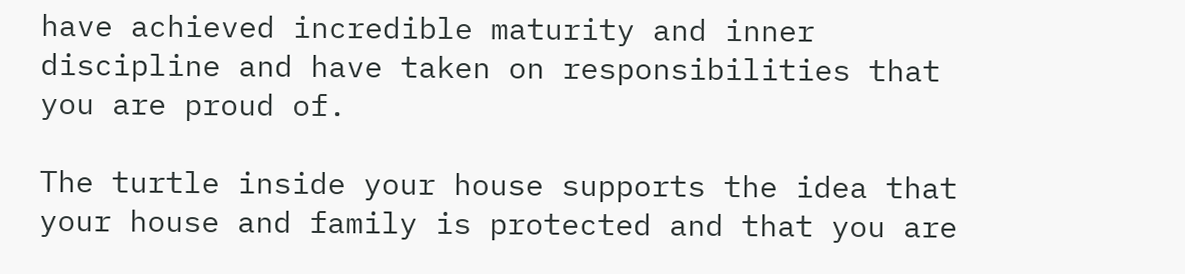have achieved incredible maturity and inner discipline and have taken on responsibilities that you are proud of.

The turtle inside your house supports the idea that your house and family is protected and that you are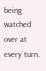being watched over at every turn.